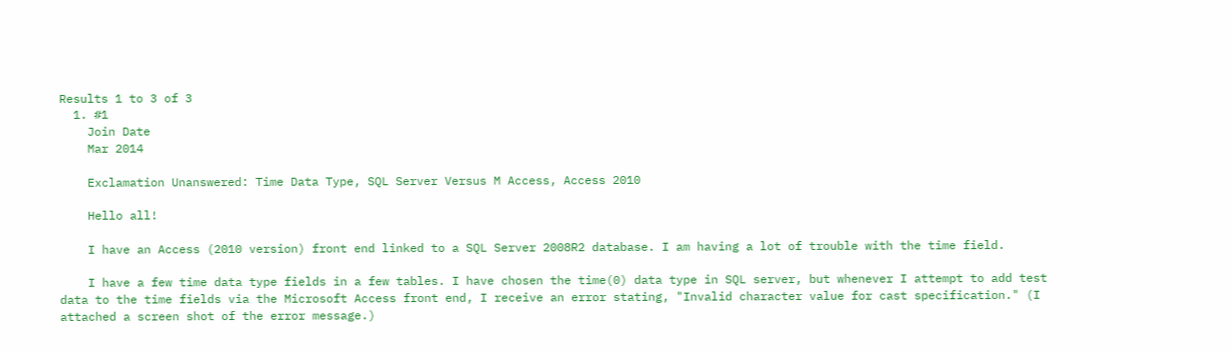Results 1 to 3 of 3
  1. #1
    Join Date
    Mar 2014

    Exclamation Unanswered: Time Data Type, SQL Server Versus M Access, Access 2010

    Hello all!

    I have an Access (2010 version) front end linked to a SQL Server 2008R2 database. I am having a lot of trouble with the time field.

    I have a few time data type fields in a few tables. I have chosen the time(0) data type in SQL server, but whenever I attempt to add test data to the time fields via the Microsoft Access front end, I receive an error stating, "Invalid character value for cast specification." (I attached a screen shot of the error message.)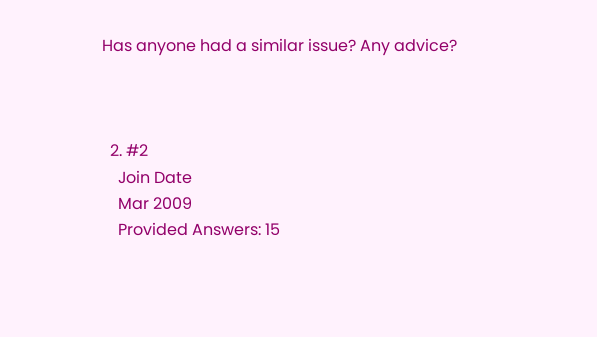Has anyone had a similar issue? Any advice?



  2. #2
    Join Date
    Mar 2009
    Provided Answers: 15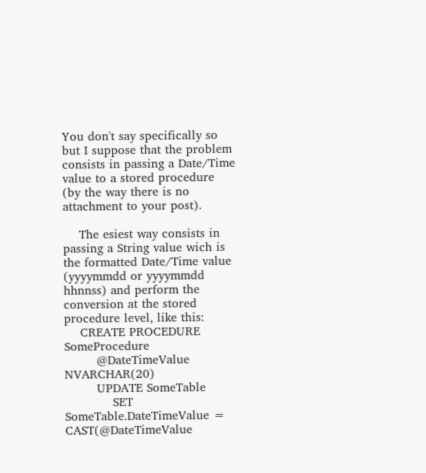You don't say specifically so but I suppose that the problem consists in passing a Date/Time value to a stored procedure (by the way there is no attachment to your post).

    The esiest way consists in passing a String value wich is the formatted Date/Time value (yyyymmdd or yyyymmdd hhnnss) and perform the conversion at the stored procedure level, like this:
    CREATE PROCEDURE SomeProcedure
        @DateTimeValue NVARCHAR(20)
        UPDATE SomeTable
            SET SomeTable.DateTimeValue = CAST(@DateTimeValue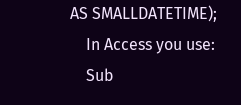AS SMALLDATETIME);
    In Access you use:
    Sub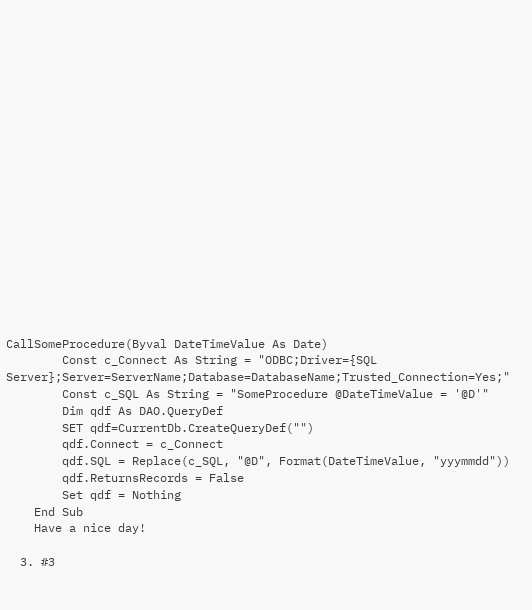CallSomeProcedure(Byval DateTimeValue As Date)
        Const c_Connect As String = "ODBC;Driver={SQL Server};Server=ServerName;Database=DatabaseName;Trusted_Connection=Yes;"
        Const c_SQL As String = "SomeProcedure @DateTimeValue = '@D'"
        Dim qdf As DAO.QueryDef
        SET qdf=CurrentDb.CreateQueryDef("")
        qdf.Connect = c_Connect
        qdf.SQL = Replace(c_SQL, "@D", Format(DateTimeValue, "yyymmdd"))
        qdf.ReturnsRecords = False
        Set qdf = Nothing
    End Sub
    Have a nice day!

  3. #3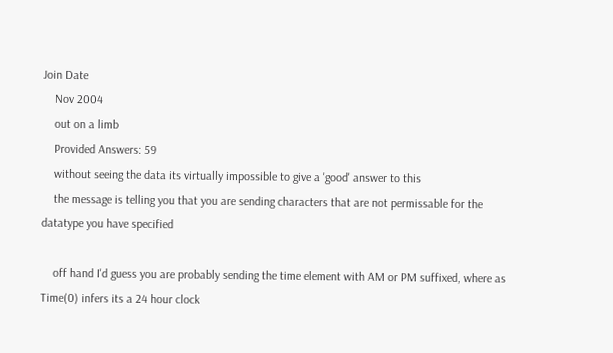Join Date
    Nov 2004
    out on a limb
    Provided Answers: 59
    without seeing the data its virtually impossible to give a 'good' answer to this
    the message is telling you that you are sending characters that are not permissable for the datatype you have specified

    off hand I'd guess you are probably sending the time element with AM or PM suffixed, where as Time(0) infers its a 24 hour clock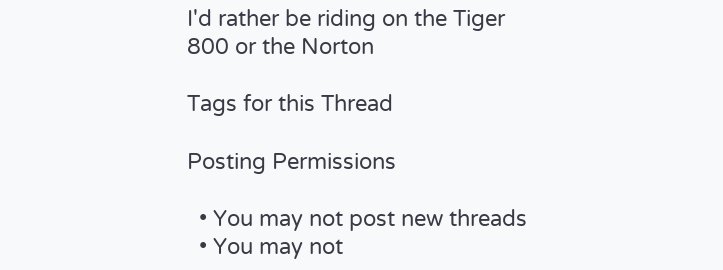I'd rather be riding on the Tiger 800 or the Norton

Tags for this Thread

Posting Permissions

  • You may not post new threads
  • You may not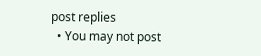post replies
  • You may not post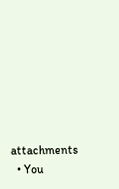attachments
  • You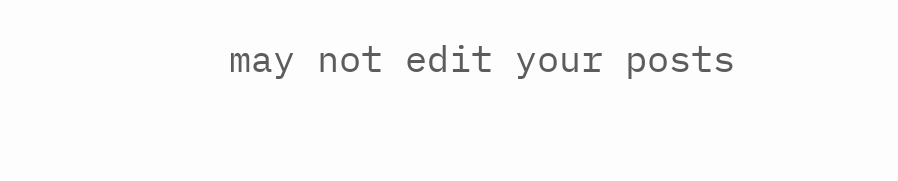may not edit your posts